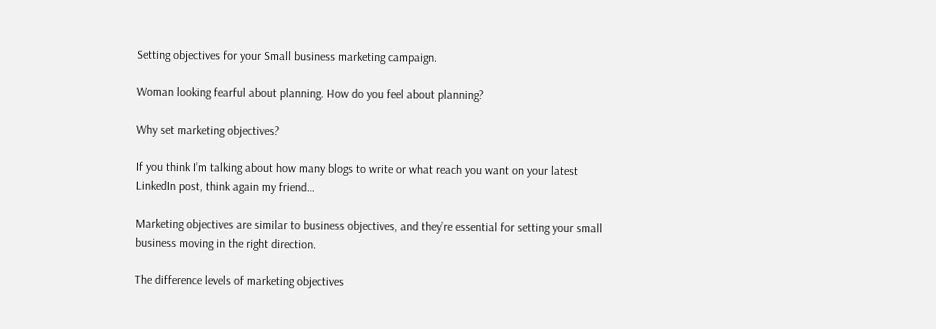Setting objectives for your Small business marketing campaign.

Woman looking fearful about planning. How do you feel about planning?

Why set marketing objectives?

If you think I’m talking about how many blogs to write or what reach you want on your latest LinkedIn post, think again my friend…

Marketing objectives are similar to business objectives, and they’re essential for setting your small business moving in the right direction.

The difference levels of marketing objectives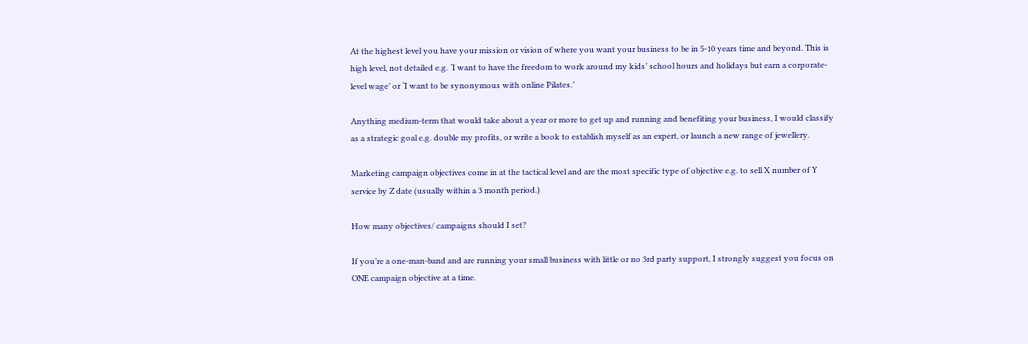At the highest level you have your mission or vision of where you want your business to be in 5-10 years time and beyond. This is high level, not detailed e.g. ‘I want to have the freedom to work around my kids’ school hours and holidays but earn a corporate-level wage’ or ‘I want to be synonymous with online Pilates.’

Anything medium-term that would take about a year or more to get up and running and benefiting your business, I would classify as a strategic goal e.g. double my profits, or write a book to establish myself as an expert, or launch a new range of jewellery.

Marketing campaign objectives come in at the tactical level and are the most specific type of objective e.g. to sell X number of Y service by Z date (usually within a 3 month period.)

How many objectives/ campaigns should I set?

If you’re a one-man-band and are running your small business with little or no 3rd party support, I strongly suggest you focus on ONE campaign objective at a time.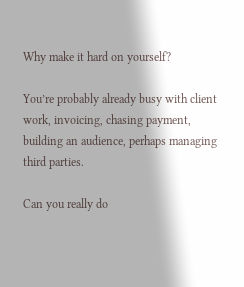Why make it hard on yourself?

You’re probably already busy with client work, invoicing, chasing payment, building an audience, perhaps managing third parties.

Can you really do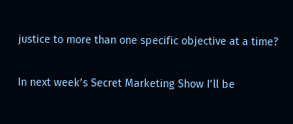justice to more than one specific objective at a time?

In next week’s Secret Marketing Show I’ll be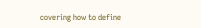covering how to define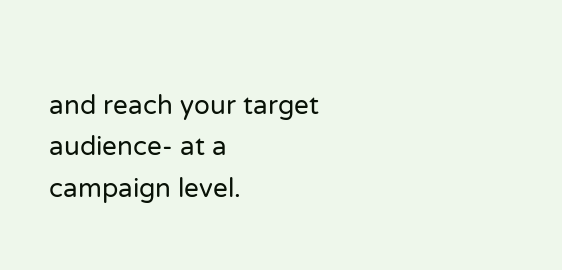and reach your target audience- at a campaign level.